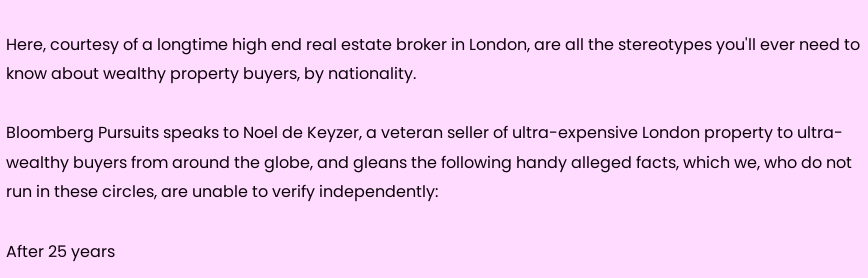Here, courtesy of a longtime high end real estate broker in London, are all the stereotypes you'll ever need to know about wealthy property buyers, by nationality.

Bloomberg Pursuits speaks to Noel de Keyzer, a veteran seller of ultra-expensive London property to ultra-wealthy buyers from around the globe, and gleans the following handy alleged facts, which we, who do not run in these circles, are unable to verify independently:

After 25 years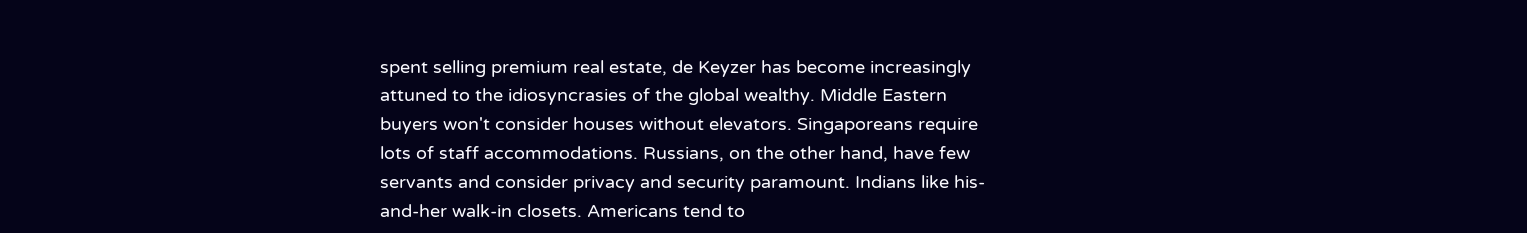spent selling premium real estate, de Keyzer has become increasingly attuned to the idiosyncrasies of the global wealthy. Middle Eastern buyers won't consider houses without elevators. Singaporeans require lots of staff accommodations. Russians, on the other hand, have few servants and consider privacy and security paramount. Indians like his-and-her walk-in closets. Americans tend to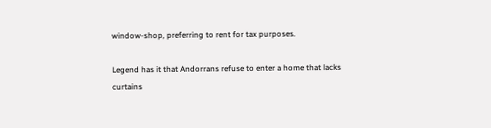window-shop, preferring to rent for tax purposes.

Legend has it that Andorrans refuse to enter a home that lacks curtains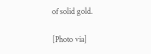of solid gold.

[Photo via]